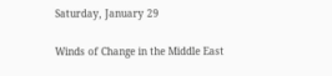Saturday, January 29

Winds of Change in the Middle East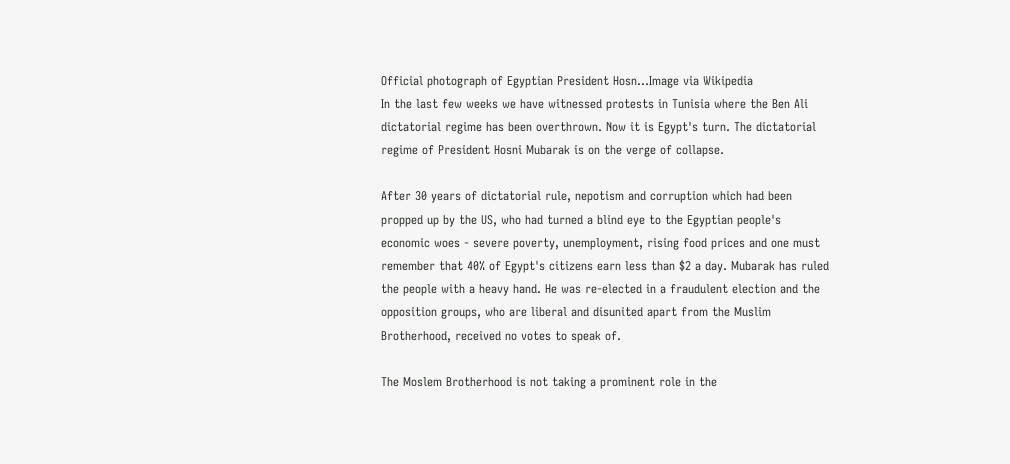Official photograph of Egyptian President Hosn...Image via Wikipedia
In the last few weeks we have witnessed protests in Tunisia where the Ben Ali dictatorial regime has been overthrown. Now it is Egypt's turn. The dictatorial regime of President Hosni Mubarak is on the verge of collapse.

After 30 years of dictatorial rule, nepotism and corruption which had been propped up by the US, who had turned a blind eye to the Egyptian people's economic woes - severe poverty, unemployment, rising food prices and one must remember that 40% of Egypt's citizens earn less than $2 a day. Mubarak has ruled the people with a heavy hand. He was re-elected in a fraudulent election and the opposition groups, who are liberal and disunited apart from the Muslim Brotherhood, received no votes to speak of.

The Moslem Brotherhood is not taking a prominent role in the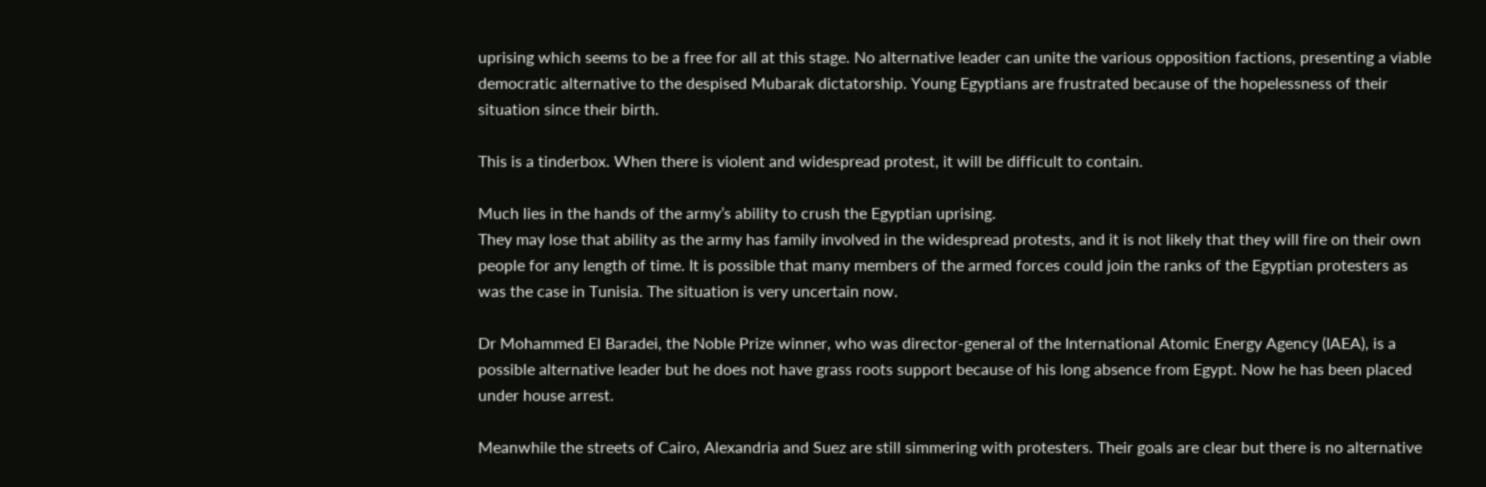uprising which seems to be a free for all at this stage. No alternative leader can unite the various opposition factions, presenting a viable democratic alternative to the despised Mubarak dictatorship. Young Egyptians are frustrated because of the hopelessness of their situation since their birth.

This is a tinderbox. When there is violent and widespread protest, it will be difficult to contain.

Much lies in the hands of the army’s ability to crush the Egyptian uprising.
They may lose that ability as the army has family involved in the widespread protests, and it is not likely that they will fire on their own people for any length of time. It is possible that many members of the armed forces could join the ranks of the Egyptian protesters as was the case in Tunisia. The situation is very uncertain now.

Dr Mohammed El Baradei, the Noble Prize winner, who was director-general of the International Atomic Energy Agency (IAEA), is a possible alternative leader but he does not have grass roots support because of his long absence from Egypt. Now he has been placed under house arrest.

Meanwhile the streets of Cairo, Alexandria and Suez are still simmering with protesters. Their goals are clear but there is no alternative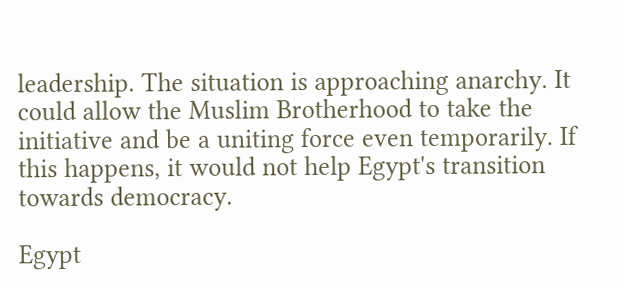leadership. The situation is approaching anarchy. It could allow the Muslim Brotherhood to take the initiative and be a uniting force even temporarily. If this happens, it would not help Egypt's transition towards democracy.

Egypt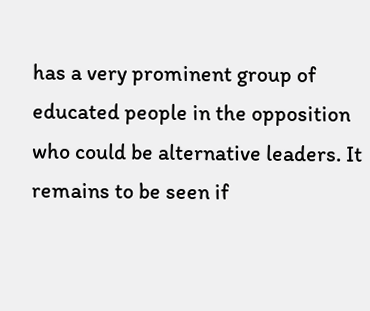has a very prominent group of educated people in the opposition who could be alternative leaders. It remains to be seen if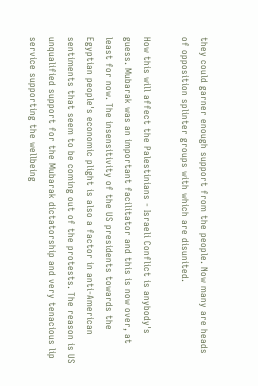they could garner enough support from the people. Now many are heads of opposition splinter groups with which are disunited.

How this will affect the Palestinians - Israeli Conflict is anybody's guess. Mubarak was an important facilitator and this is now over, at least for now. The insensitivity of the US presidents towards the Egyptian people's economic plight is also a factor in anti-American sentiments that seem to be coming out of the protests. The reason is US unqualified support for the Mubarak dictatorship and very tenacious lip service supporting the wellbeing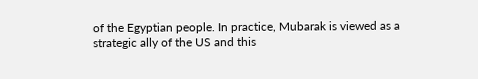of the Egyptian people. In practice, Mubarak is viewed as a strategic ally of the US and this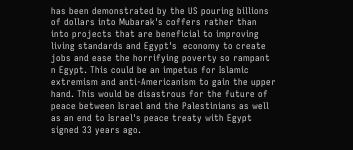has been demonstrated by the US pouring billions of dollars into Mubarak's coffers rather than into projects that are beneficial to improving living standards and Egypt's  economy to create jobs and ease the horrifying poverty so rampant n Egypt. This could be an impetus for Islamic extremism and anti-Americanism to gain the upper hand. This would be disastrous for the future of peace between Israel and the Palestinians as well as an end to Israel's peace treaty with Egypt signed 33 years ago.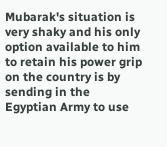Mubarak's situation is very shaky and his only option available to him to retain his power grip on the country is by sending in the Egyptian Army to use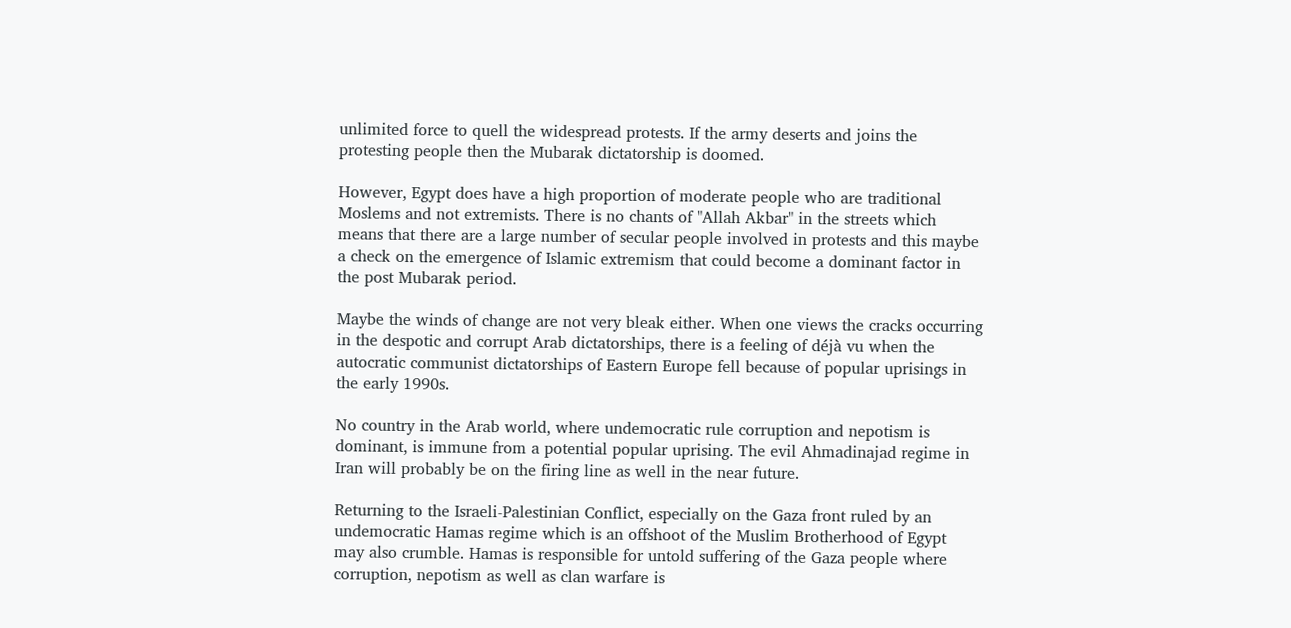unlimited force to quell the widespread protests. If the army deserts and joins the protesting people then the Mubarak dictatorship is doomed.

However, Egypt does have a high proportion of moderate people who are traditional Moslems and not extremists. There is no chants of "Allah Akbar" in the streets which means that there are a large number of secular people involved in protests and this maybe a check on the emergence of Islamic extremism that could become a dominant factor in the post Mubarak period.

Maybe the winds of change are not very bleak either. When one views the cracks occurring in the despotic and corrupt Arab dictatorships, there is a feeling of déjà vu when the autocratic communist dictatorships of Eastern Europe fell because of popular uprisings in the early 1990s.

No country in the Arab world, where undemocratic rule corruption and nepotism is dominant, is immune from a potential popular uprising. The evil Ahmadinajad regime in Iran will probably be on the firing line as well in the near future.

Returning to the Israeli-Palestinian Conflict, especially on the Gaza front ruled by an undemocratic Hamas regime which is an offshoot of the Muslim Brotherhood of Egypt may also crumble. Hamas is responsible for untold suffering of the Gaza people where corruption, nepotism as well as clan warfare is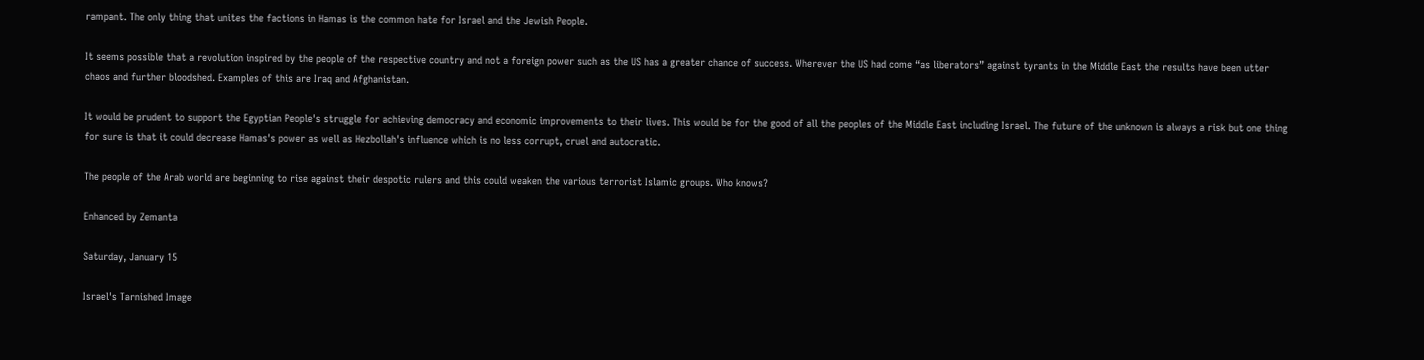rampant. The only thing that unites the factions in Hamas is the common hate for Israel and the Jewish People.

It seems possible that a revolution inspired by the people of the respective country and not a foreign power such as the US has a greater chance of success. Wherever the US had come “as liberators” against tyrants in the Middle East the results have been utter chaos and further bloodshed. Examples of this are Iraq and Afghanistan.

It would be prudent to support the Egyptian People's struggle for achieving democracy and economic improvements to their lives. This would be for the good of all the peoples of the Middle East including Israel. The future of the unknown is always a risk but one thing for sure is that it could decrease Hamas's power as well as Hezbollah's influence which is no less corrupt, cruel and autocratic.

The people of the Arab world are beginning to rise against their despotic rulers and this could weaken the various terrorist Islamic groups. Who knows?

Enhanced by Zemanta

Saturday, January 15

Israel's Tarnished Image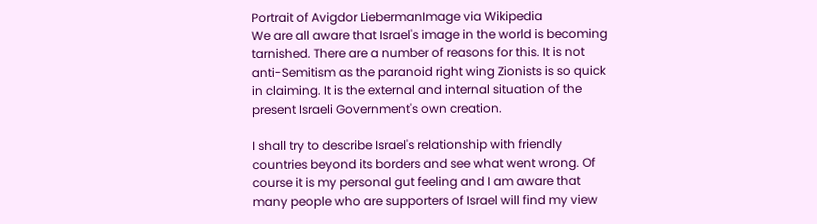Portrait of Avigdor LiebermanImage via Wikipedia
We are all aware that Israel's image in the world is becoming tarnished. There are a number of reasons for this. It is not anti-Semitism as the paranoid right wing Zionists is so quick in claiming. It is the external and internal situation of the present Israeli Government's own creation.

I shall try to describe Israel's relationship with friendly countries beyond its borders and see what went wrong. Of course it is my personal gut feeling and I am aware that many people who are supporters of Israel will find my view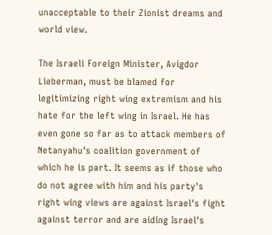unacceptable to their Zionist dreams and world view.

The Israeli Foreign Minister, Avigdor Lieberman, must be blamed for legitimizing right wing extremism and his hate for the left wing in Israel. He has even gone so far as to attack members of Netanyahu's coalition government of which he is part. It seems as if those who do not agree with him and his party's right wing views are against Israel's fight against terror and are aiding Israel's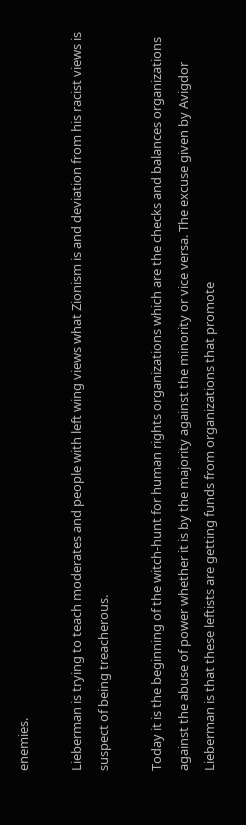enemies.

Lieberman is trying to teach moderates and people with left wing views what Zionism is and deviation from his racist views is suspect of being treacherous.

Today it is the beginning of the witch-hunt for human rights organizations which are the checks and balances organizations against the abuse of power whether it is by the majority against the minority or vice versa. The excuse given by Avigdor Lieberman is that these leftists are getting funds from organizations that promote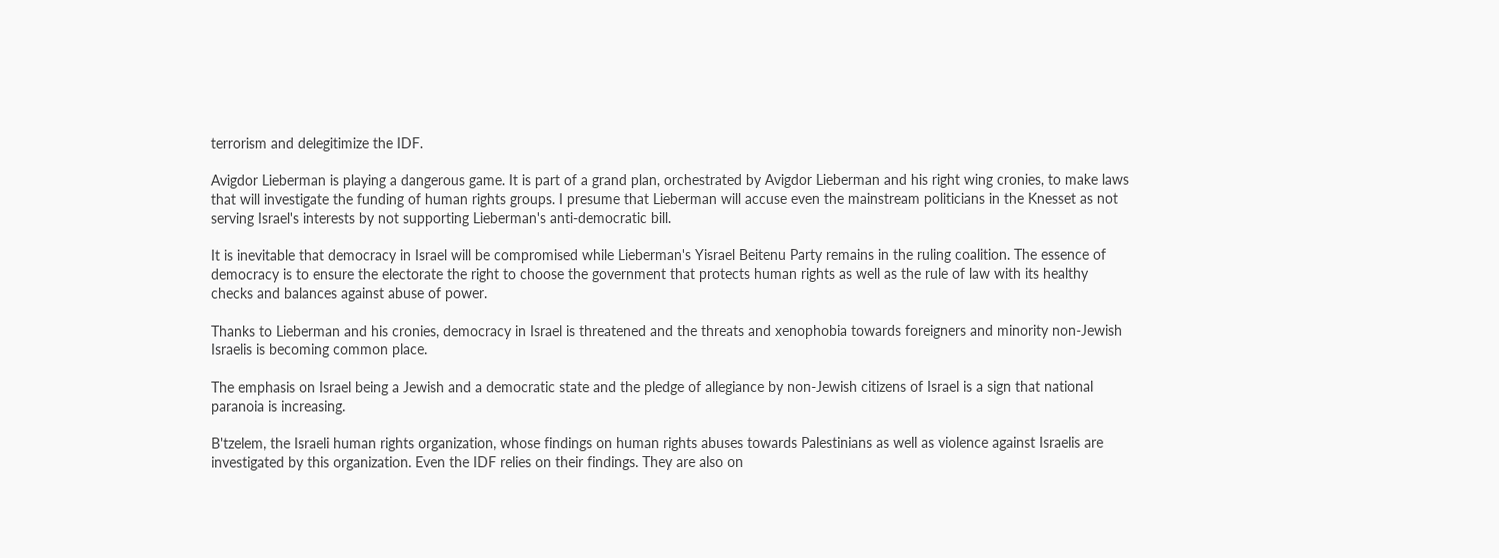terrorism and delegitimize the IDF.

Avigdor Lieberman is playing a dangerous game. It is part of a grand plan, orchestrated by Avigdor Lieberman and his right wing cronies, to make laws that will investigate the funding of human rights groups. I presume that Lieberman will accuse even the mainstream politicians in the Knesset as not serving Israel's interests by not supporting Lieberman's anti-democratic bill.

It is inevitable that democracy in Israel will be compromised while Lieberman's Yisrael Beitenu Party remains in the ruling coalition. The essence of democracy is to ensure the electorate the right to choose the government that protects human rights as well as the rule of law with its healthy checks and balances against abuse of power.

Thanks to Lieberman and his cronies, democracy in Israel is threatened and the threats and xenophobia towards foreigners and minority non-Jewish Israelis is becoming common place.

The emphasis on Israel being a Jewish and a democratic state and the pledge of allegiance by non-Jewish citizens of Israel is a sign that national paranoia is increasing.

B'tzelem, the Israeli human rights organization, whose findings on human rights abuses towards Palestinians as well as violence against Israelis are investigated by this organization. Even the IDF relies on their findings. They are also on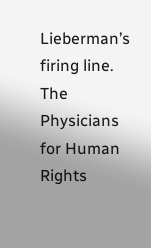Lieberman’s firing line. The Physicians for Human Rights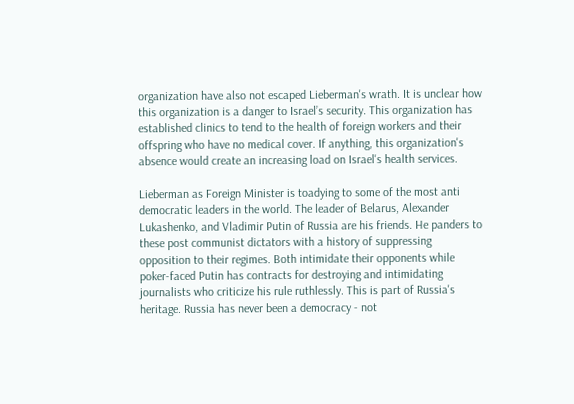organization have also not escaped Lieberman's wrath. It is unclear how this organization is a danger to Israel’s security. This organization has established clinics to tend to the health of foreign workers and their offspring who have no medical cover. If anything, this organization's absence would create an increasing load on Israel's health services.

Lieberman as Foreign Minister is toadying to some of the most anti democratic leaders in the world. The leader of Belarus, Alexander Lukashenko, and Vladimir Putin of Russia are his friends. He panders to these post communist dictators with a history of suppressing opposition to their regimes. Both intimidate their opponents while poker-faced Putin has contracts for destroying and intimidating journalists who criticize his rule ruthlessly. This is part of Russia's heritage. Russia has never been a democracy - not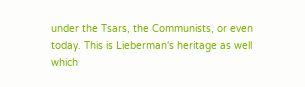under the Tsars, the Communists, or even today. This is Lieberman's heritage as well which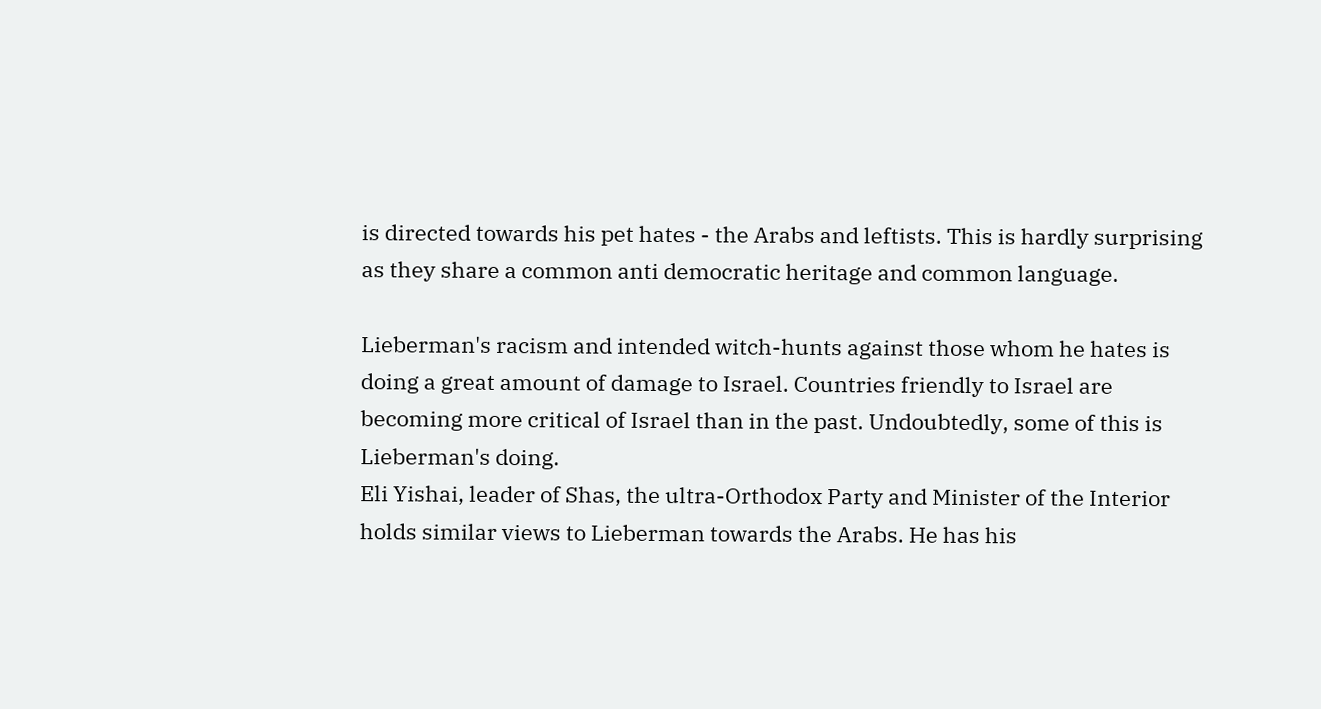is directed towards his pet hates - the Arabs and leftists. This is hardly surprising as they share a common anti democratic heritage and common language.

Lieberman's racism and intended witch-hunts against those whom he hates is doing a great amount of damage to Israel. Countries friendly to Israel are becoming more critical of Israel than in the past. Undoubtedly, some of this is Lieberman's doing.
Eli Yishai, leader of Shas, the ultra-Orthodox Party and Minister of the Interior holds similar views to Lieberman towards the Arabs. He has his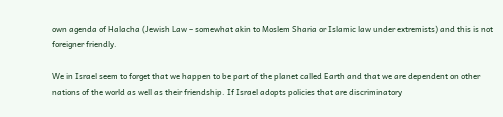own agenda of Halacha (Jewish Law – somewhat akin to Moslem Sharia or Islamic law under extremists) and this is not foreigner friendly.

We in Israel seem to forget that we happen to be part of the planet called Earth and that we are dependent on other nations of the world as well as their friendship. If Israel adopts policies that are discriminatory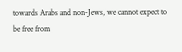towards Arabs and non-Jews, we cannot expect to be free from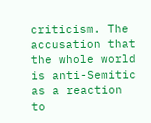criticism. The accusation that the whole world is anti-Semitic as a reaction to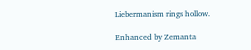Liebermanism rings hollow.

Enhanced by Zemanta